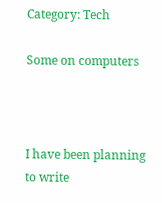Category: Tech

Some on computers



I have been planning to write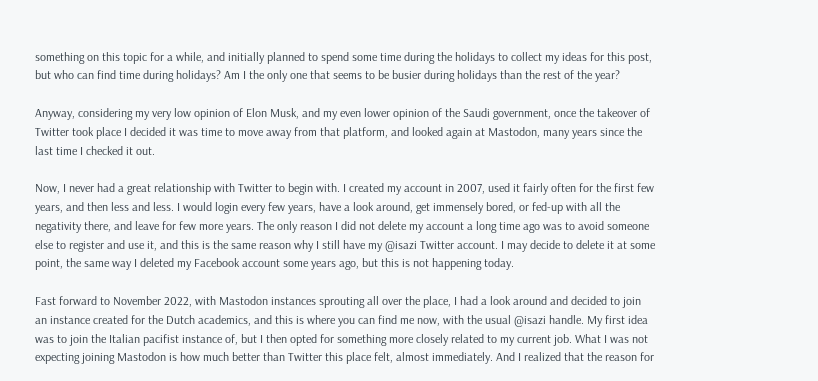something on this topic for a while, and initially planned to spend some time during the holidays to collect my ideas for this post, but who can find time during holidays? Am I the only one that seems to be busier during holidays than the rest of the year?

Anyway, considering my very low opinion of Elon Musk, and my even lower opinion of the Saudi government, once the takeover of Twitter took place I decided it was time to move away from that platform, and looked again at Mastodon, many years since the last time I checked it out.

Now, I never had a great relationship with Twitter to begin with. I created my account in 2007, used it fairly often for the first few years, and then less and less. I would login every few years, have a look around, get immensely bored, or fed-up with all the negativity there, and leave for few more years. The only reason I did not delete my account a long time ago was to avoid someone else to register and use it, and this is the same reason why I still have my @isazi Twitter account. I may decide to delete it at some point, the same way I deleted my Facebook account some years ago, but this is not happening today.

Fast forward to November 2022, with Mastodon instances sprouting all over the place, I had a look around and decided to join an instance created for the Dutch academics, and this is where you can find me now, with the usual @isazi handle. My first idea was to join the Italian pacifist instance of, but I then opted for something more closely related to my current job. What I was not expecting joining Mastodon is how much better than Twitter this place felt, almost immediately. And I realized that the reason for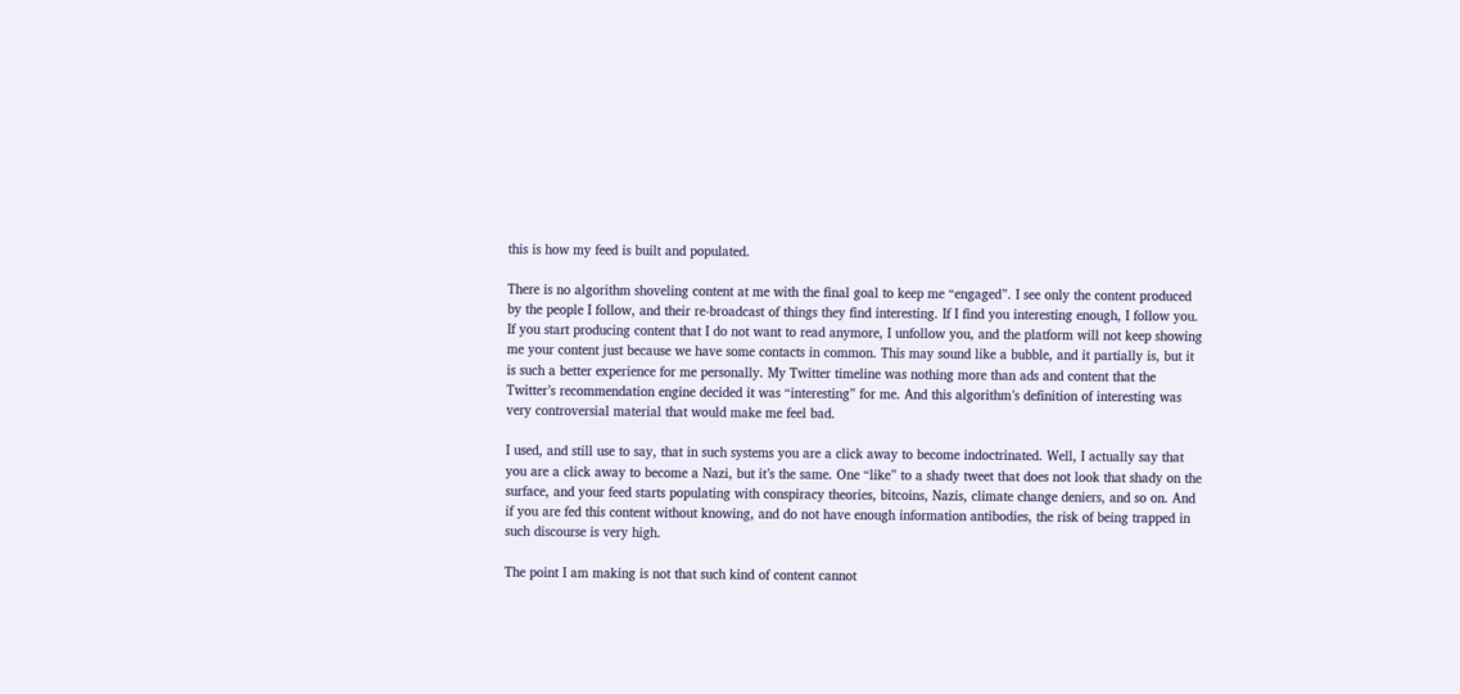this is how my feed is built and populated.

There is no algorithm shoveling content at me with the final goal to keep me “engaged”. I see only the content produced by the people I follow, and their re-broadcast of things they find interesting. If I find you interesting enough, I follow you. If you start producing content that I do not want to read anymore, I unfollow you, and the platform will not keep showing me your content just because we have some contacts in common. This may sound like a bubble, and it partially is, but it is such a better experience for me personally. My Twitter timeline was nothing more than ads and content that the Twitter’s recommendation engine decided it was “interesting” for me. And this algorithm’s definition of interesting was very controversial material that would make me feel bad.

I used, and still use to say, that in such systems you are a click away to become indoctrinated. Well, I actually say that you are a click away to become a Nazi, but it’s the same. One “like” to a shady tweet that does not look that shady on the surface, and your feed starts populating with conspiracy theories, bitcoins, Nazis, climate change deniers, and so on. And if you are fed this content without knowing, and do not have enough information antibodies, the risk of being trapped in such discourse is very high.

The point I am making is not that such kind of content cannot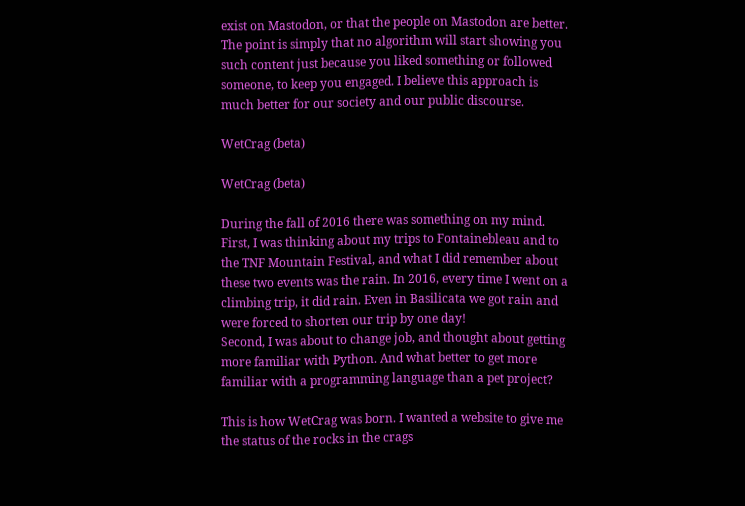exist on Mastodon, or that the people on Mastodon are better. The point is simply that no algorithm will start showing you such content just because you liked something or followed someone, to keep you engaged. I believe this approach is much better for our society and our public discourse.

WetCrag (beta)

WetCrag (beta)

During the fall of 2016 there was something on my mind. First, I was thinking about my trips to Fontainebleau and to the TNF Mountain Festival, and what I did remember about these two events was the rain. In 2016, every time I went on a climbing trip, it did rain. Even in Basilicata we got rain and were forced to shorten our trip by one day!
Second, I was about to change job, and thought about getting more familiar with Python. And what better to get more familiar with a programming language than a pet project?

This is how WetCrag was born. I wanted a website to give me the status of the rocks in the crags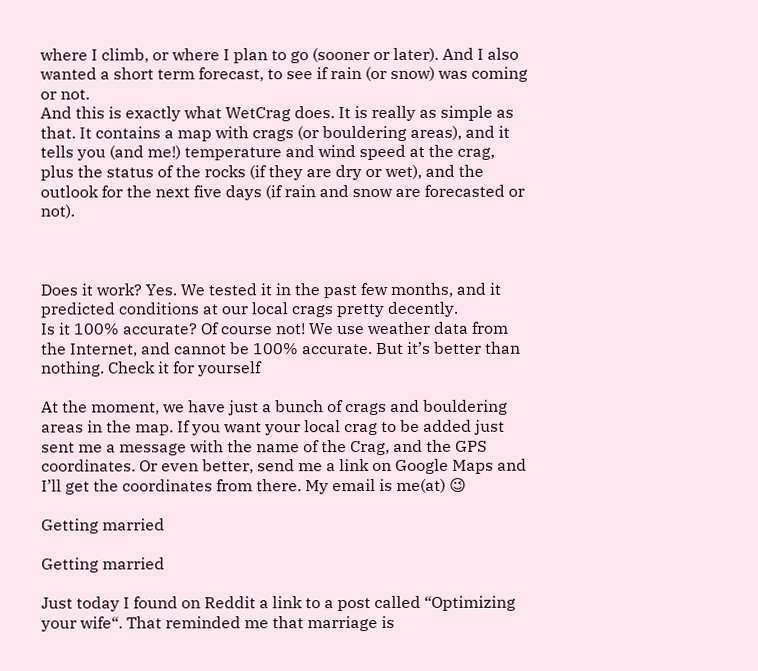where I climb, or where I plan to go (sooner or later). And I also wanted a short term forecast, to see if rain (or snow) was coming or not.
And this is exactly what WetCrag does. It is really as simple as that. It contains a map with crags (or bouldering areas), and it tells you (and me!) temperature and wind speed at the crag, plus the status of the rocks (if they are dry or wet), and the outlook for the next five days (if rain and snow are forecasted or not).



Does it work? Yes. We tested it in the past few months, and it predicted conditions at our local crags pretty decently.
Is it 100% accurate? Of course not! We use weather data from the Internet, and cannot be 100% accurate. But it’s better than nothing. Check it for yourself

At the moment, we have just a bunch of crags and bouldering areas in the map. If you want your local crag to be added just sent me a message with the name of the Crag, and the GPS coordinates. Or even better, send me a link on Google Maps and I’ll get the coordinates from there. My email is me(at) 😉

Getting married

Getting married

Just today I found on Reddit a link to a post called “Optimizing your wife“. That reminded me that marriage is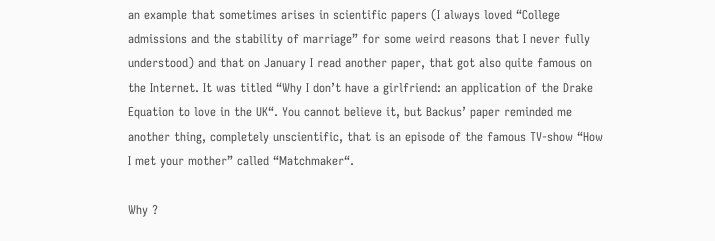an example that sometimes arises in scientific papers (I always loved “College admissions and the stability of marriage” for some weird reasons that I never fully understood) and that on January I read another paper, that got also quite famous on the Internet. It was titled “Why I don’t have a girlfriend: an application of the Drake Equation to love in the UK“. You cannot believe it, but Backus’ paper reminded me another thing, completely unscientific, that is an episode of the famous TV-show “How I met your mother” called “Matchmaker“.

Why ?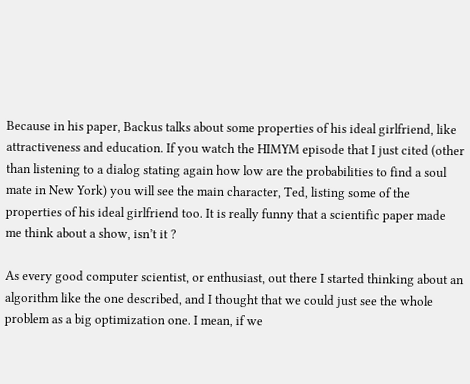Because in his paper, Backus talks about some properties of his ideal girlfriend, like attractiveness and education. If you watch the HIMYM episode that I just cited (other than listening to a dialog stating again how low are the probabilities to find a soul mate in New York) you will see the main character, Ted, listing some of the properties of his ideal girlfriend too. It is really funny that a scientific paper made me think about a show, isn’t it ?

As every good computer scientist, or enthusiast, out there I started thinking about an algorithm like the one described, and I thought that we could just see the whole problem as a big optimization one. I mean, if we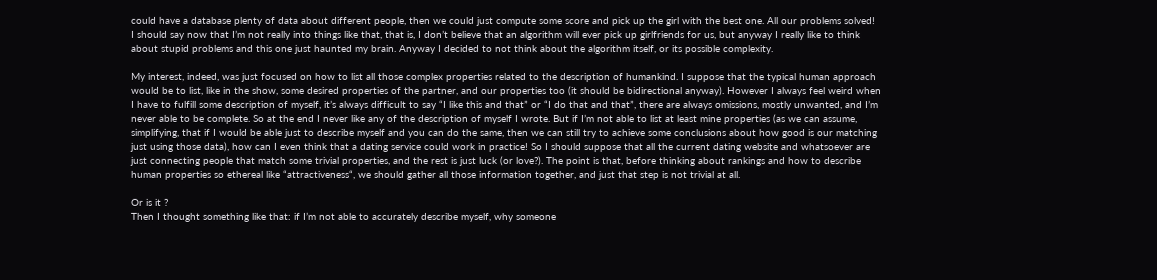could have a database plenty of data about different people, then we could just compute some score and pick up the girl with the best one. All our problems solved!
I should say now that I’m not really into things like that, that is, I don’t believe that an algorithm will ever pick up girlfriends for us, but anyway I really like to think about stupid problems and this one just haunted my brain. Anyway I decided to not think about the algorithm itself, or its possible complexity.

My interest, indeed, was just focused on how to list all those complex properties related to the description of humankind. I suppose that the typical human approach would be to list, like in the show, some desired properties of the partner, and our properties too (it should be bidirectional anyway). However I always feel weird when I have to fulfill some description of myself, it’s always difficult to say “I like this and that” or “I do that and that”, there are always omissions, mostly unwanted, and I’m never able to be complete. So at the end I never like any of the description of myself I wrote. But if I’m not able to list at least mine properties (as we can assume, simplifying, that if I would be able just to describe myself and you can do the same, then we can still try to achieve some conclusions about how good is our matching just using those data), how can I even think that a dating service could work in practice! So I should suppose that all the current dating website and whatsoever are just connecting people that match some trivial properties, and the rest is just luck (or love?). The point is that, before thinking about rankings and how to describe human properties so ethereal like “attractiveness“, we should gather all those information together, and just that step is not trivial at all.

Or is it ?
Then I thought something like that: if I’m not able to accurately describe myself, why someone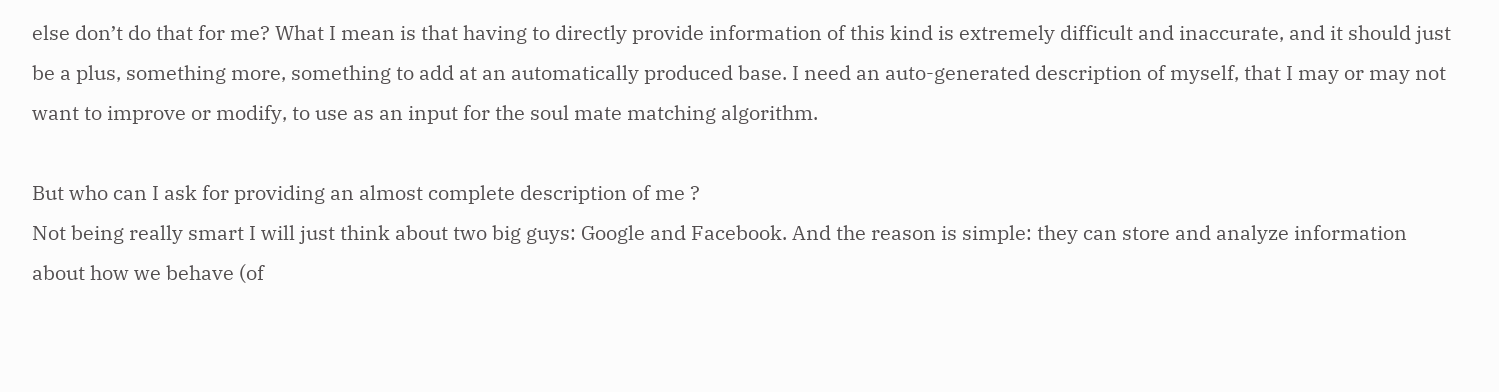else don’t do that for me? What I mean is that having to directly provide information of this kind is extremely difficult and inaccurate, and it should just be a plus, something more, something to add at an automatically produced base. I need an auto-generated description of myself, that I may or may not want to improve or modify, to use as an input for the soul mate matching algorithm.

But who can I ask for providing an almost complete description of me ?
Not being really smart I will just think about two big guys: Google and Facebook. And the reason is simple: they can store and analyze information about how we behave (of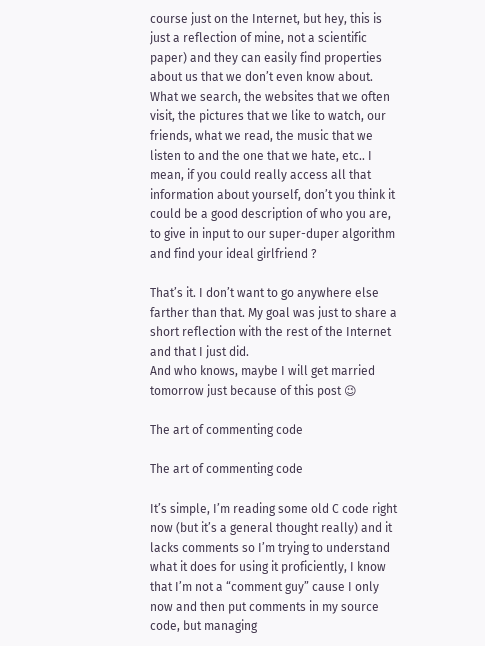course just on the Internet, but hey, this is just a reflection of mine, not a scientific paper) and they can easily find properties about us that we don’t even know about. What we search, the websites that we often visit, the pictures that we like to watch, our friends, what we read, the music that we listen to and the one that we hate, etc.. I mean, if you could really access all that information about yourself, don’t you think it could be a good description of who you are, to give in input to our super-duper algorithm and find your ideal girlfriend ?

That’s it. I don’t want to go anywhere else farther than that. My goal was just to share a short reflection with the rest of the Internet and that I just did.
And who knows, maybe I will get married tomorrow just because of this post 😉

The art of commenting code

The art of commenting code

It’s simple, I’m reading some old C code right now (but it’s a general thought really) and it lacks comments so I’m trying to understand what it does for using it proficiently, I know that I’m not a “comment guy” cause I only now and then put comments in my source code, but managing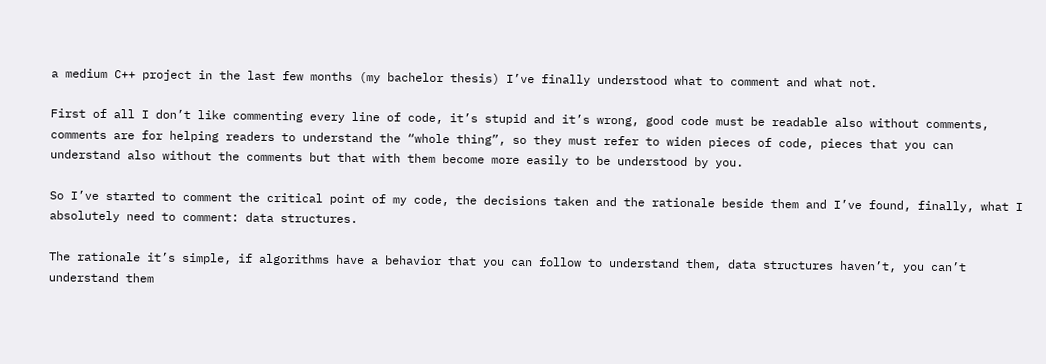a medium C++ project in the last few months (my bachelor thesis) I’ve finally understood what to comment and what not.

First of all I don’t like commenting every line of code, it’s stupid and it’s wrong, good code must be readable also without comments, comments are for helping readers to understand the “whole thing”, so they must refer to widen pieces of code, pieces that you can understand also without the comments but that with them become more easily to be understood by you.

So I’ve started to comment the critical point of my code, the decisions taken and the rationale beside them and I’ve found, finally, what I absolutely need to comment: data structures.

The rationale it’s simple, if algorithms have a behavior that you can follow to understand them, data structures haven’t, you can’t understand them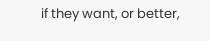if they want, or better,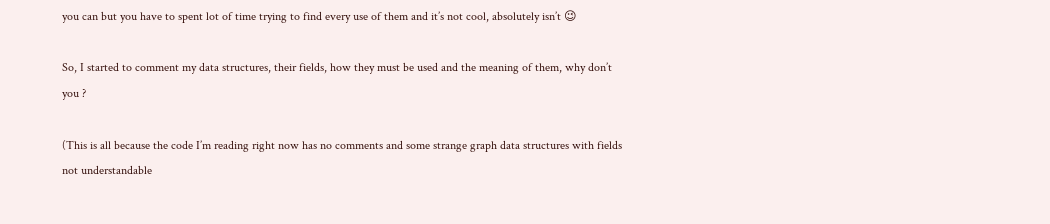you can but you have to spent lot of time trying to find every use of them and it’s not cool, absolutely isn’t 😉

So, I started to comment my data structures, their fields, how they must be used and the meaning of them, why don’t you ?

(This is all because the code I’m reading right now has no comments and some strange graph data structures with fields not understandable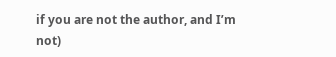if you are not the author, and I’m not)